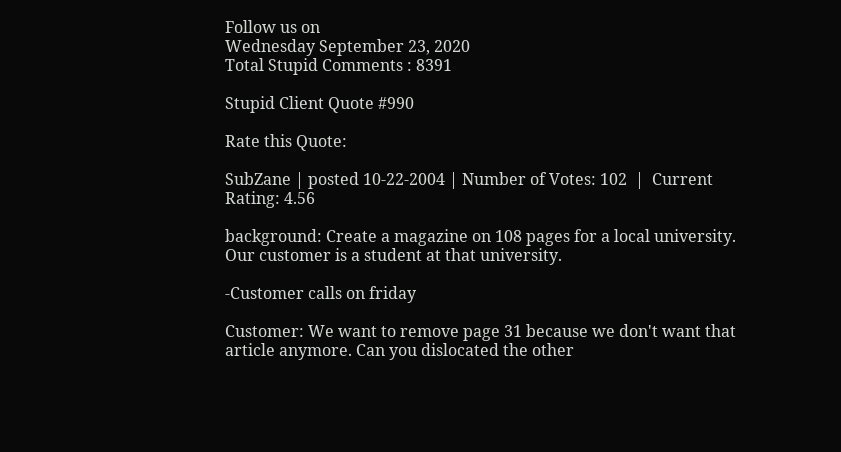Follow us on
Wednesday September 23, 2020
Total Stupid Comments : 8391

Stupid Client Quote #990

Rate this Quote:

SubZane | posted 10-22-2004 | Number of Votes: 102  |  Current Rating: 4.56

background: Create a magazine on 108 pages for a local university. Our customer is a student at that university.

-Customer calls on friday

Customer: We want to remove page 31 because we don't want that article anymore. Can you dislocated the other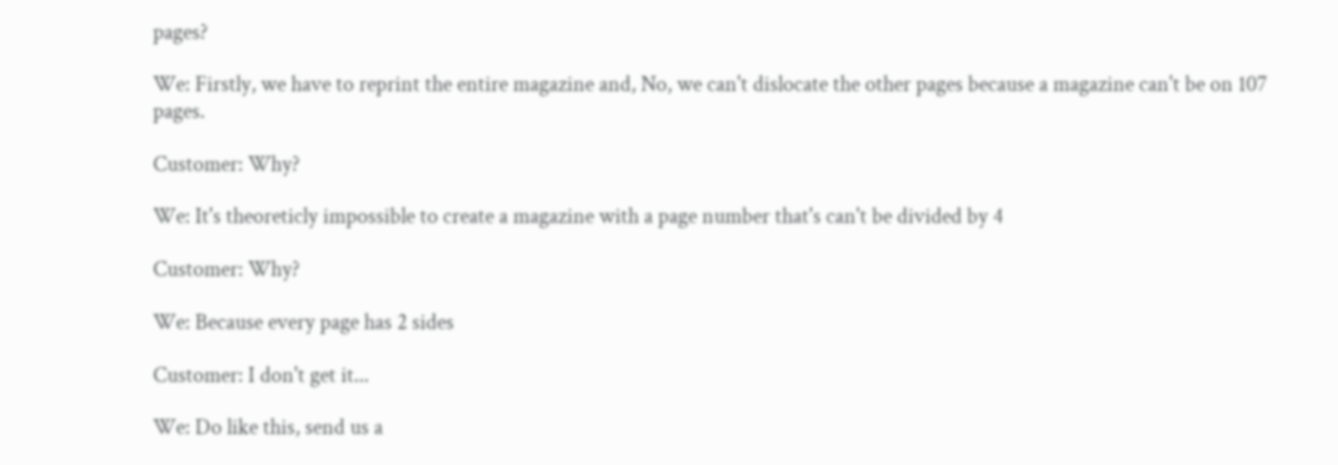pages?

We: Firstly, we have to reprint the entire magazine and, No, we can't dislocate the other pages because a magazine can't be on 107 pages.

Customer: Why?

We: It's theoreticly impossible to create a magazine with a page number that's can't be divided by 4

Customer: Why?

We: Because every page has 2 sides

Customer: I don't get it...

We: Do like this, send us a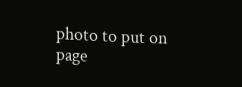photo to put on page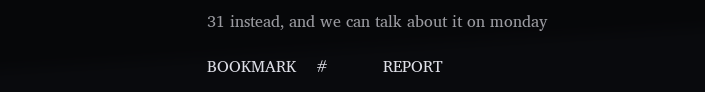31 instead, and we can talk about it on monday

BOOKMARK    #           REPORT